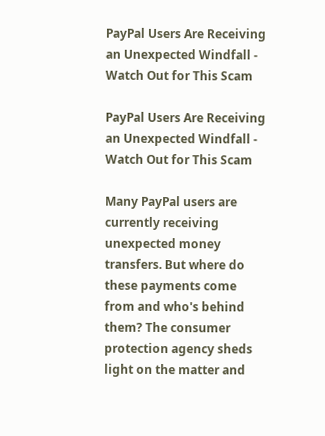PayPal Users Are Receiving an Unexpected Windfall - Watch Out for This Scam

PayPal Users Are Receiving an Unexpected Windfall - Watch Out for This Scam

Many PayPal users are currently receiving unexpected money transfers. But where do these payments come from and who's behind them? The consumer protection agency sheds light on the matter and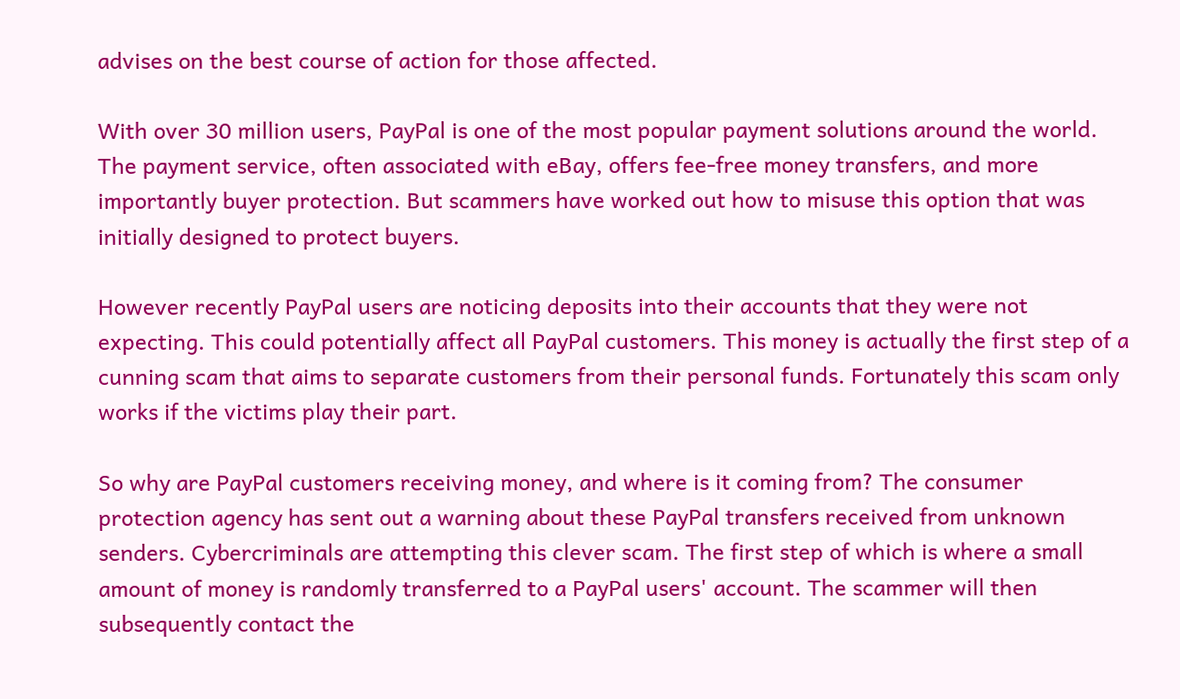advises on the best course of action for those affected.

With over 30 million users, PayPal is one of the most popular payment solutions around the world. The payment service, often associated with eBay, offers fee-free money transfers, and more importantly buyer protection. But scammers have worked out how to misuse this option that was initially designed to protect buyers.

However recently PayPal users are noticing deposits into their accounts that they were not expecting. This could potentially affect all PayPal customers. This money is actually the first step of a cunning scam that aims to separate customers from their personal funds. Fortunately this scam only works if the victims play their part.

So why are PayPal customers receiving money, and where is it coming from? The consumer protection agency has sent out a warning about these PayPal transfers received from unknown senders. Cybercriminals are attempting this clever scam. The first step of which is where a small amount of money is randomly transferred to a PayPal users' account. The scammer will then subsequently contact the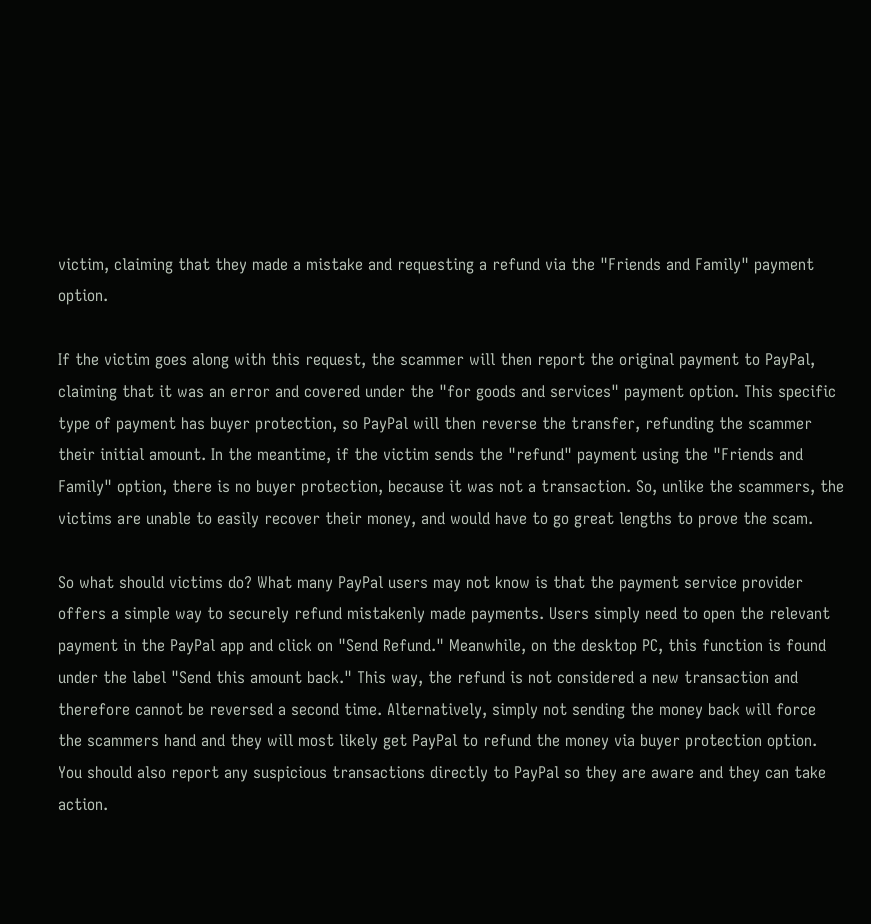victim, claiming that they made a mistake and requesting a refund via the "Friends and Family" payment option.

If the victim goes along with this request, the scammer will then report the original payment to PayPal, claiming that it was an error and covered under the "for goods and services" payment option. This specific type of payment has buyer protection, so PayPal will then reverse the transfer, refunding the scammer their initial amount. In the meantime, if the victim sends the "refund" payment using the "Friends and Family" option, there is no buyer protection, because it was not a transaction. So, unlike the scammers, the victims are unable to easily recover their money, and would have to go great lengths to prove the scam.

So what should victims do? What many PayPal users may not know is that the payment service provider offers a simple way to securely refund mistakenly made payments. Users simply need to open the relevant payment in the PayPal app and click on "Send Refund." Meanwhile, on the desktop PC, this function is found under the label "Send this amount back." This way, the refund is not considered a new transaction and therefore cannot be reversed a second time. Alternatively, simply not sending the money back will force the scammers hand and they will most likely get PayPal to refund the money via buyer protection option. You should also report any suspicious transactions directly to PayPal so they are aware and they can take action.